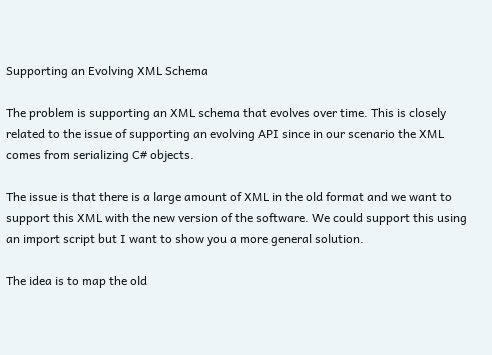Supporting an Evolving XML Schema

The problem is supporting an XML schema that evolves over time. This is closely related to the issue of supporting an evolving API since in our scenario the XML comes from serializing C# objects.

The issue is that there is a large amount of XML in the old format and we want to support this XML with the new version of the software. We could support this using an import script but I want to show you a more general solution.

The idea is to map the old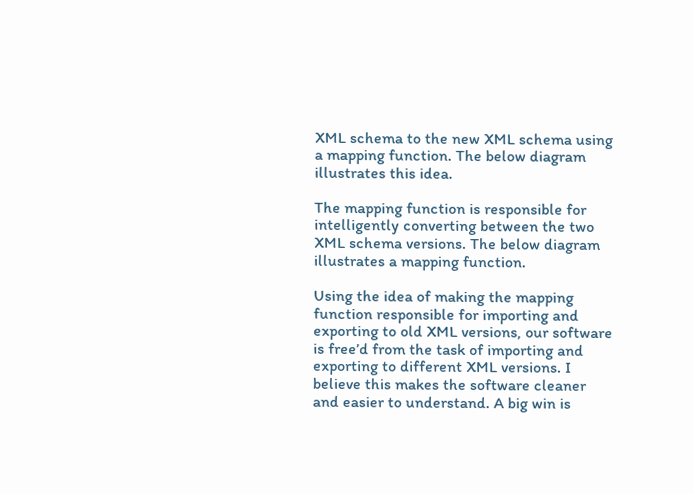XML schema to the new XML schema using a mapping function. The below diagram illustrates this idea.

The mapping function is responsible for intelligently converting between the two XML schema versions. The below diagram illustrates a mapping function.

Using the idea of making the mapping function responsible for importing and exporting to old XML versions, our software is free’d from the task of importing and exporting to different XML versions. I believe this makes the software cleaner and easier to understand. A big win is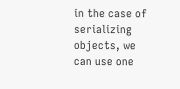in the case of serializing objects, we can use one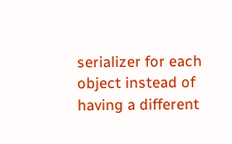serializer for each object instead of having a different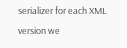serializer for each XML version we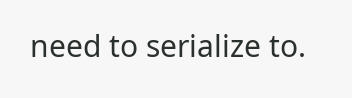need to serialize to.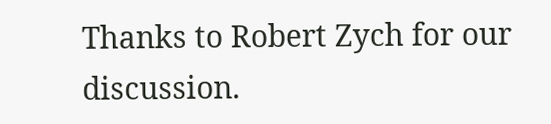Thanks to Robert Zych for our discussion.